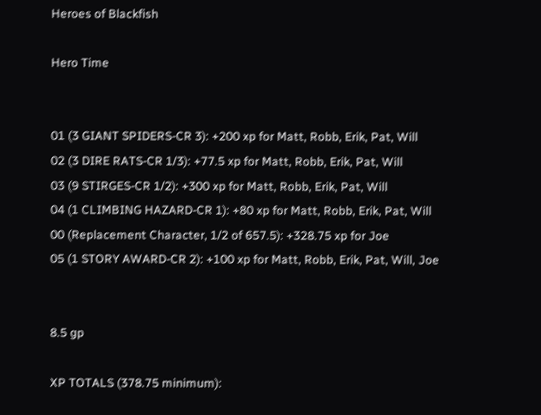Heroes of Blackfish

Hero Time


01 (3 GIANT SPIDERS-CR 3): +200 xp for Matt, Robb, Erik, Pat, Will
02 (3 DIRE RATS-CR 1/3): +77.5 xp for Matt, Robb, Erik, Pat, Will
03 (9 STIRGES-CR 1/2): +300 xp for Matt, Robb, Erik, Pat, Will
04 (1 CLIMBING HAZARD-CR 1): +80 xp for Matt, Robb, Erik, Pat, Will
00 (Replacement Character, 1/2 of 657.5): +328.75 xp for Joe
05 (1 STORY AWARD-CR 2): +100 xp for Matt, Robb, Erik, Pat, Will, Joe


8.5 gp

XP TOTALS (378.75 minimum):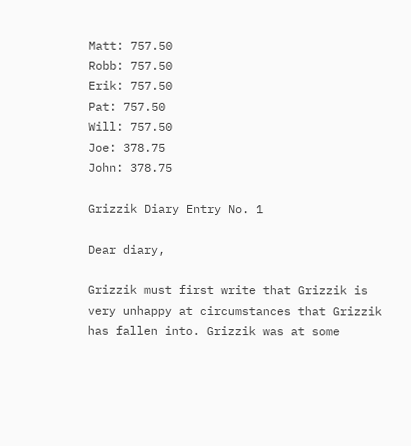Matt: 757.50
Robb: 757.50
Erik: 757.50
Pat: 757.50
Will: 757.50
Joe: 378.75
John: 378.75

Grizzik Diary Entry No. 1

Dear diary,

Grizzik must first write that Grizzik is very unhappy at circumstances that Grizzik has fallen into. Grizzik was at some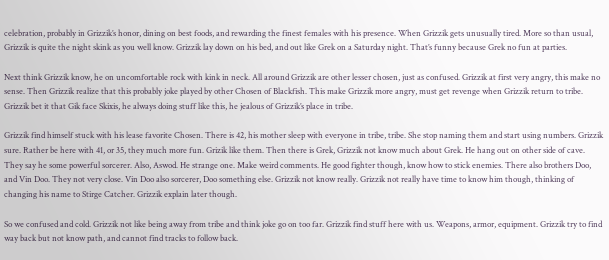celebration, probably in Grizzik’s honor, dining on best foods, and rewarding the finest females with his presence. When Grizzik gets unusually tired. More so than usual, Grizzik is quite the night skink as you well know. Grizzik lay down on his bed, and out like Grek on a Saturday night. That’s funny because Grek no fun at parties.

Next think Grizzik know, he on uncomfortable rock with kink in neck. All around Grizzik are other lesser chosen, just as confused. Grizzik at first very angry, this make no sense. Then Grizzik realize that this probably joke played by other Chosen of Blackfish. This make Grizzik more angry, must get revenge when Grizzik return to tribe. Grizzik bet it that Gik face Skixis, he always doing stuff like this, he jealous of Grizzik’s place in tribe.

Grizzik find himself stuck with his lease favorite Chosen. There is 42, his mother sleep with everyone in tribe, tribe. She stop naming them and start using numbers. Grizzik sure. Rather be here with 41, or 35, they much more fun. Grizik like them. Then there is Grek, Grizzik not know much about Grek. He hang out on other side of cave. They say he some powerful sorcerer. Also, Aswod. He strange one. Make weird comments. He good fighter though, know how to stick enemies. There also brothers Doo, and Vin Doo. They not very close. Vin Doo also sorcerer, Doo something else. Grizzik not know really. Grizzik not really have time to know him though, thinking of changing his name to Stirge Catcher. Grizzik explain later though.

So we confused and cold. Grizzik not like being away from tribe and think joke go on too far. Grizzik find stuff here with us. Weapons, armor, equipment. Grizzik try to find way back but not know path, and cannot find tracks to follow back.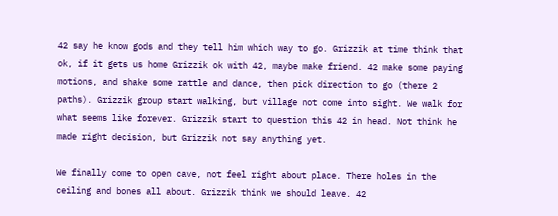42 say he know gods and they tell him which way to go. Grizzik at time think that ok, if it gets us home Grizzik ok with 42, maybe make friend. 42 make some paying motions, and shake some rattle and dance, then pick direction to go (there 2 paths). Grizzik group start walking, but village not come into sight. We walk for what seems like forever. Grizzik start to question this 42 in head. Not think he made right decision, but Grizzik not say anything yet.

We finally come to open cave, not feel right about place. There holes in the ceiling and bones all about. Grizzik think we should leave. 42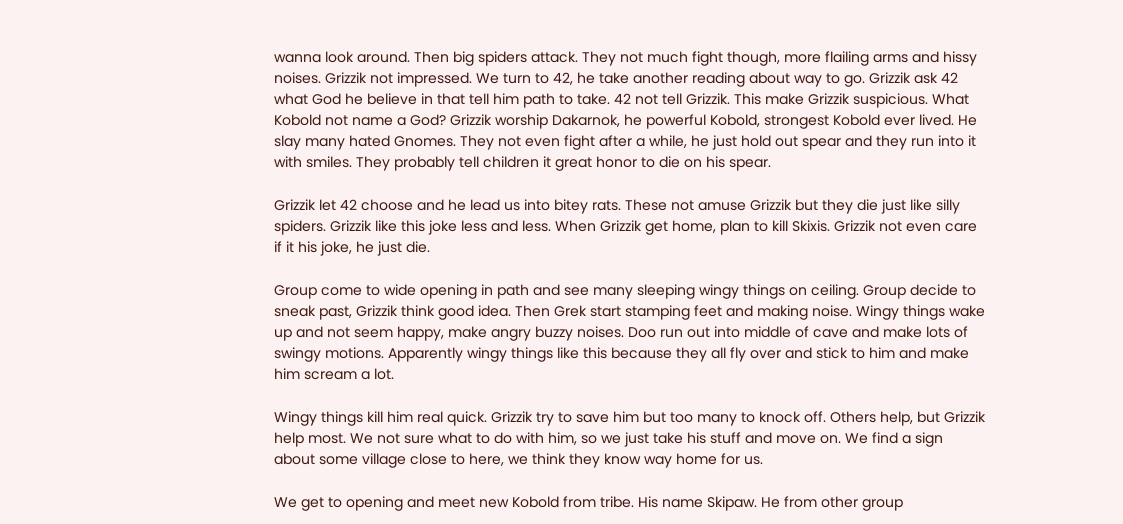wanna look around. Then big spiders attack. They not much fight though, more flailing arms and hissy noises. Grizzik not impressed. We turn to 42, he take another reading about way to go. Grizzik ask 42 what God he believe in that tell him path to take. 42 not tell Grizzik. This make Grizzik suspicious. What Kobold not name a God? Grizzik worship Dakarnok, he powerful Kobold, strongest Kobold ever lived. He slay many hated Gnomes. They not even fight after a while, he just hold out spear and they run into it with smiles. They probably tell children it great honor to die on his spear.

Grizzik let 42 choose and he lead us into bitey rats. These not amuse Grizzik but they die just like silly spiders. Grizzik like this joke less and less. When Grizzik get home, plan to kill Skixis. Grizzik not even care if it his joke, he just die.

Group come to wide opening in path and see many sleeping wingy things on ceiling. Group decide to sneak past, Grizzik think good idea. Then Grek start stamping feet and making noise. Wingy things wake up and not seem happy, make angry buzzy noises. Doo run out into middle of cave and make lots of swingy motions. Apparently wingy things like this because they all fly over and stick to him and make him scream a lot.

Wingy things kill him real quick. Grizzik try to save him but too many to knock off. Others help, but Grizzik help most. We not sure what to do with him, so we just take his stuff and move on. We find a sign about some village close to here, we think they know way home for us.

We get to opening and meet new Kobold from tribe. His name Skipaw. He from other group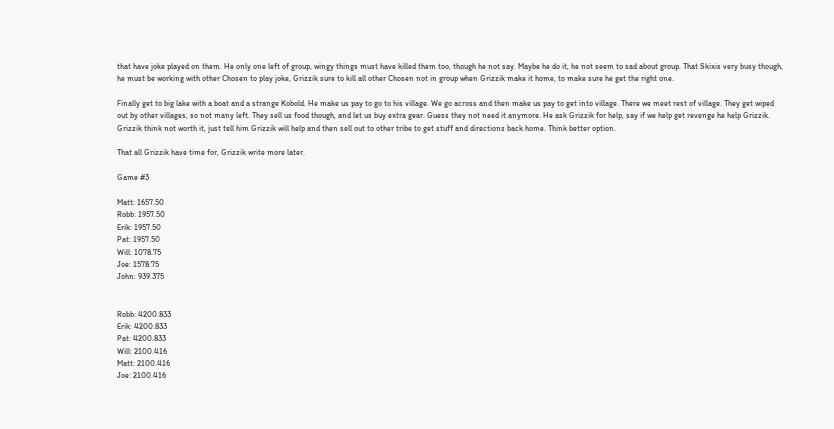that have joke played on them. He only one left of group, wingy things must have killed them too, though he not say. Maybe he do it, he not seem to sad about group. That Skixis very busy though, he must be working with other Chosen to play joke, Grizzik sure to kill all other Chosen not in group when Grizzik make it home, to make sure he get the right one.

Finally get to big lake with a boat and a strange Kobold. He make us pay to go to his village. We go across and then make us pay to get into village. There we meet rest of village. They get wiped out by other villages, so not many left. They sell us food though, and let us buy extra gear. Guess they not need it anymore. He ask Grizzik for help, say if we help get revenge he help Grizzik. Grizzik think not worth it, just tell him Grizzik will help and then sell out to other tribe to get stuff and directions back home. Think better option.

That all Grizzik have time for, Grizzik write more later.

Game #3

Matt: 1657.50
Robb: 1957.50
Erik: 1957.50
Pat: 1957.50
Will: 1078.75
Joe: 1578.75
John: 939.375


Robb: 4200.833
Erik: 4200.833
Pat: 4200.833
Will: 2100.416
Matt: 2100.416
Joe: 2100.416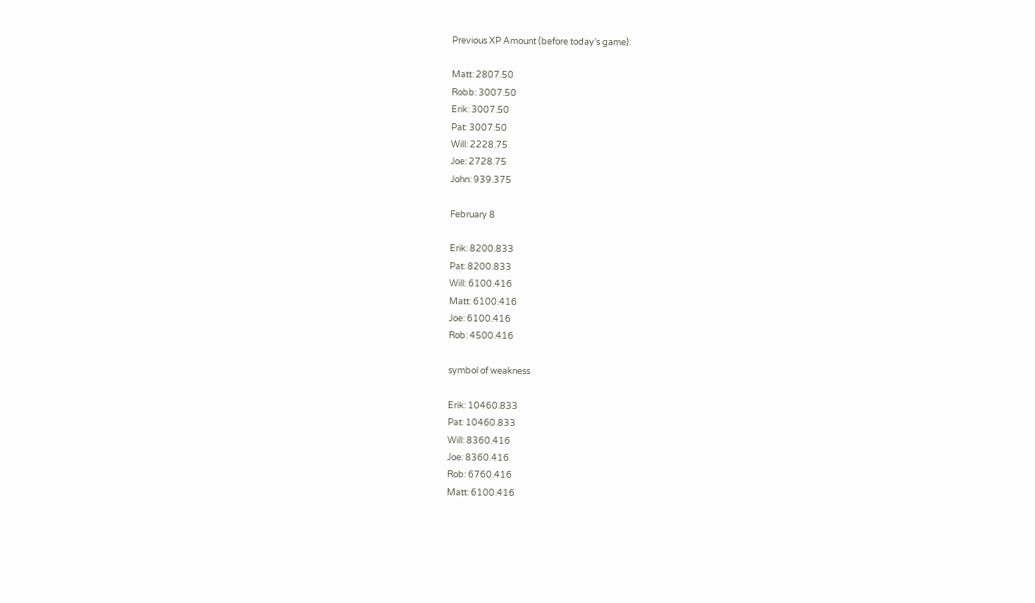Previous XP Amount (before today’s game):

Matt: 2807.50
Robb: 3007.50
Erik: 3007.50
Pat: 3007.50
Will: 2228.75
Joe: 2728.75
John: 939.375

February 8

Erik: 8200.833
Pat: 8200.833
Will: 6100.416
Matt: 6100.416
Joe: 6100.416
Rob: 4500.416

symbol of weakness

Erik: 10460.833
Pat: 10460.833
Will: 8360.416
Joe: 8360.416
Rob: 6760.416
Matt: 6100.416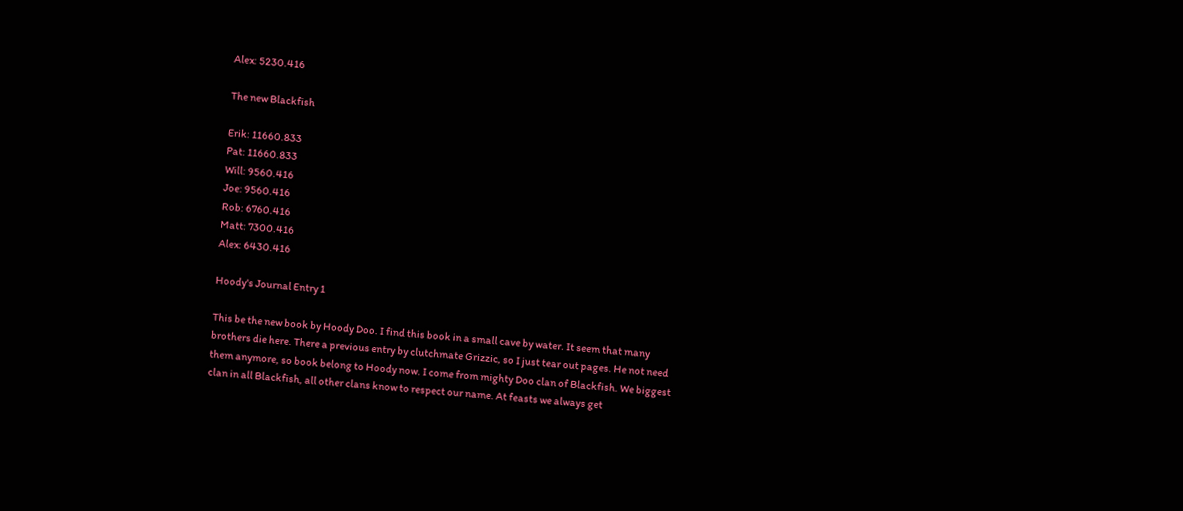Alex: 5230.416

The new Blackfish

Erik: 11660.833
Pat: 11660.833
Will: 9560.416
Joe: 9560.416
Rob: 6760.416
Matt: 7300.416
Alex: 6430.416

Hoody's Journal Entry 1

This be the new book by Hoody Doo. I find this book in a small cave by water. It seem that many brothers die here. There a previous entry by clutchmate Grizzic, so I just tear out pages. He not need them anymore, so book belong to Hoody now. I come from mighty Doo clan of Blackfish. We biggest clan in all Blackfish, all other clans know to respect our name. At feasts we always get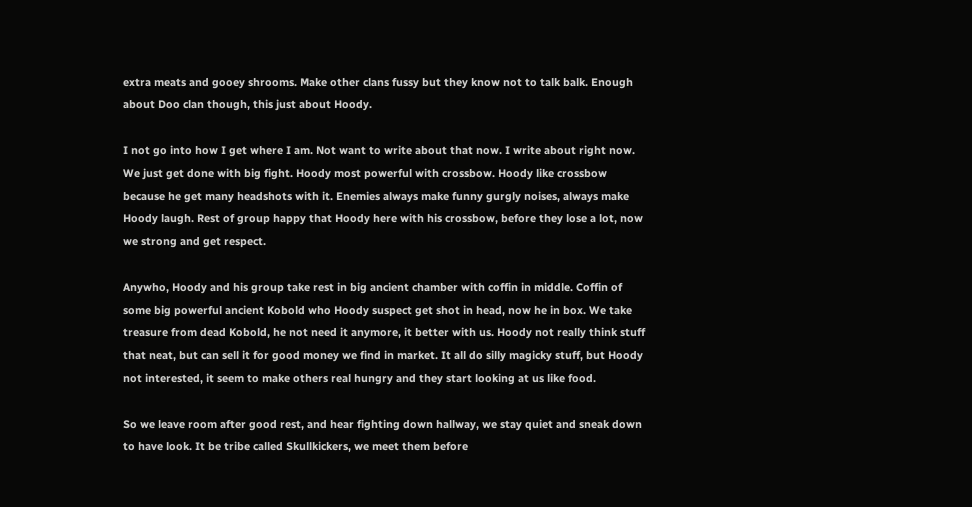extra meats and gooey shrooms. Make other clans fussy but they know not to talk balk. Enough about Doo clan though, this just about Hoody.

I not go into how I get where I am. Not want to write about that now. I write about right now. We just get done with big fight. Hoody most powerful with crossbow. Hoody like crossbow because he get many headshots with it. Enemies always make funny gurgly noises, always make Hoody laugh. Rest of group happy that Hoody here with his crossbow, before they lose a lot, now we strong and get respect.

Anywho, Hoody and his group take rest in big ancient chamber with coffin in middle. Coffin of some big powerful ancient Kobold who Hoody suspect get shot in head, now he in box. We take treasure from dead Kobold, he not need it anymore, it better with us. Hoody not really think stuff that neat, but can sell it for good money we find in market. It all do silly magicky stuff, but Hoody not interested, it seem to make others real hungry and they start looking at us like food.

So we leave room after good rest, and hear fighting down hallway, we stay quiet and sneak down to have look. It be tribe called Skullkickers, we meet them before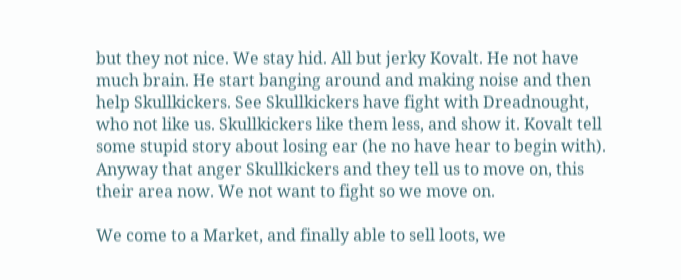but they not nice. We stay hid. All but jerky Kovalt. He not have much brain. He start banging around and making noise and then help Skullkickers. See Skullkickers have fight with Dreadnought, who not like us. Skullkickers like them less, and show it. Kovalt tell some stupid story about losing ear (he no have hear to begin with). Anyway that anger Skullkickers and they tell us to move on, this their area now. We not want to fight so we move on.

We come to a Market, and finally able to sell loots, we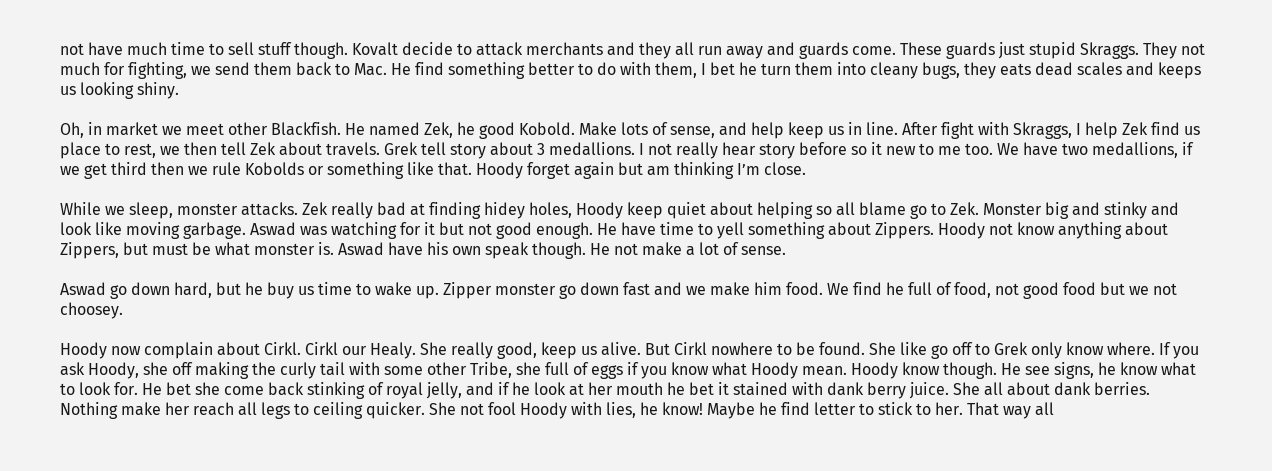not have much time to sell stuff though. Kovalt decide to attack merchants and they all run away and guards come. These guards just stupid Skraggs. They not much for fighting, we send them back to Mac. He find something better to do with them, I bet he turn them into cleany bugs, they eats dead scales and keeps us looking shiny.

Oh, in market we meet other Blackfish. He named Zek, he good Kobold. Make lots of sense, and help keep us in line. After fight with Skraggs, I help Zek find us place to rest, we then tell Zek about travels. Grek tell story about 3 medallions. I not really hear story before so it new to me too. We have two medallions, if we get third then we rule Kobolds or something like that. Hoody forget again but am thinking I’m close.

While we sleep, monster attacks. Zek really bad at finding hidey holes, Hoody keep quiet about helping so all blame go to Zek. Monster big and stinky and look like moving garbage. Aswad was watching for it but not good enough. He have time to yell something about Zippers. Hoody not know anything about Zippers, but must be what monster is. Aswad have his own speak though. He not make a lot of sense.

Aswad go down hard, but he buy us time to wake up. Zipper monster go down fast and we make him food. We find he full of food, not good food but we not choosey.

Hoody now complain about Cirkl. Cirkl our Healy. She really good, keep us alive. But Cirkl nowhere to be found. She like go off to Grek only know where. If you ask Hoody, she off making the curly tail with some other Tribe, she full of eggs if you know what Hoody mean. Hoody know though. He see signs, he know what to look for. He bet she come back stinking of royal jelly, and if he look at her mouth he bet it stained with dank berry juice. She all about dank berries. Nothing make her reach all legs to ceiling quicker. She not fool Hoody with lies, he know! Maybe he find letter to stick to her. That way all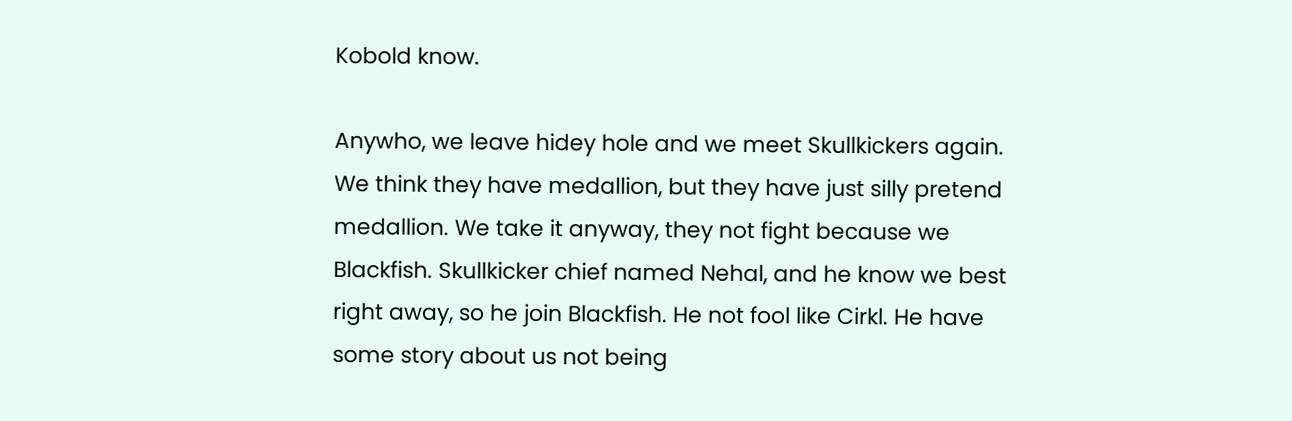Kobold know.

Anywho, we leave hidey hole and we meet Skullkickers again. We think they have medallion, but they have just silly pretend medallion. We take it anyway, they not fight because we Blackfish. Skullkicker chief named Nehal, and he know we best right away, so he join Blackfish. He not fool like Cirkl. He have some story about us not being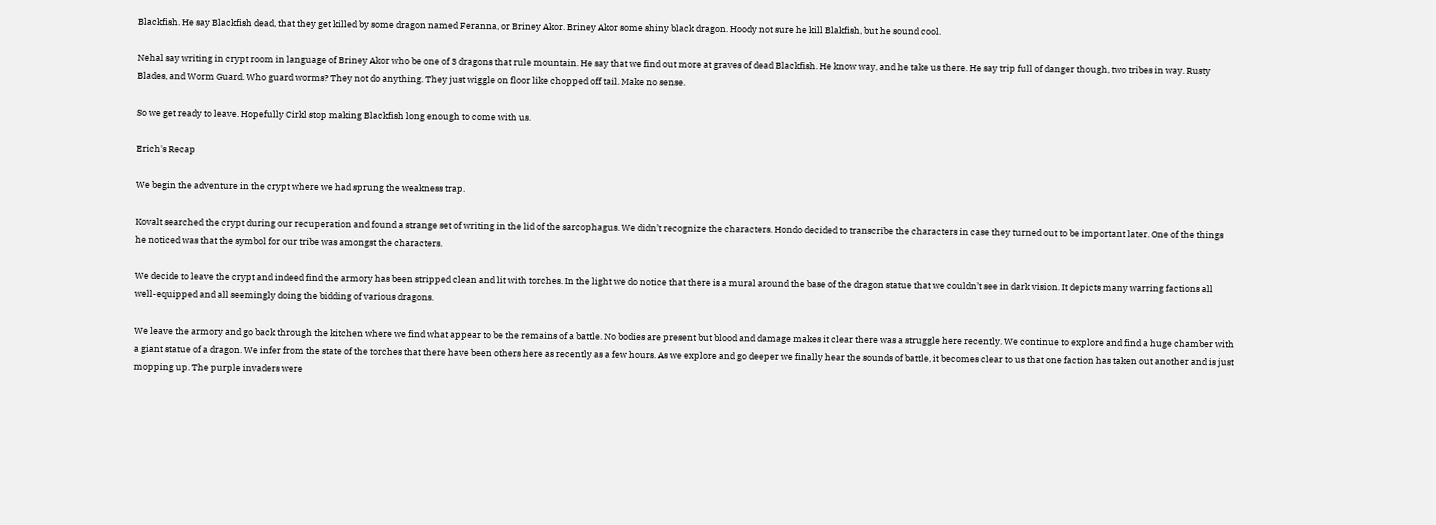Blackfish. He say Blackfish dead, that they get killed by some dragon named Feranna, or Briney Akor. Briney Akor some shiny black dragon. Hoody not sure he kill Blakfish, but he sound cool.

Nehal say writing in crypt room in language of Briney Akor who be one of 3 dragons that rule mountain. He say that we find out more at graves of dead Blackfish. He know way, and he take us there. He say trip full of danger though, two tribes in way. Rusty Blades, and Worm Guard. Who guard worms? They not do anything. They just wiggle on floor like chopped off tail. Make no sense.

So we get ready to leave. Hopefully Cirkl stop making Blackfish long enough to come with us.

Erich's Recap

We begin the adventure in the crypt where we had sprung the weakness trap.

Kovalt searched the crypt during our recuperation and found a strange set of writing in the lid of the sarcophagus. We didn’t recognize the characters. Hondo decided to transcribe the characters in case they turned out to be important later. One of the things he noticed was that the symbol for our tribe was amongst the characters.

We decide to leave the crypt and indeed find the armory has been stripped clean and lit with torches. In the light we do notice that there is a mural around the base of the dragon statue that we couldn’t see in dark vision. It depicts many warring factions all well-equipped and all seemingly doing the bidding of various dragons.

We leave the armory and go back through the kitchen where we find what appear to be the remains of a battle. No bodies are present but blood and damage makes it clear there was a struggle here recently. We continue to explore and find a huge chamber with a giant statue of a dragon. We infer from the state of the torches that there have been others here as recently as a few hours. As we explore and go deeper we finally hear the sounds of battle, it becomes clear to us that one faction has taken out another and is just mopping up. The purple invaders were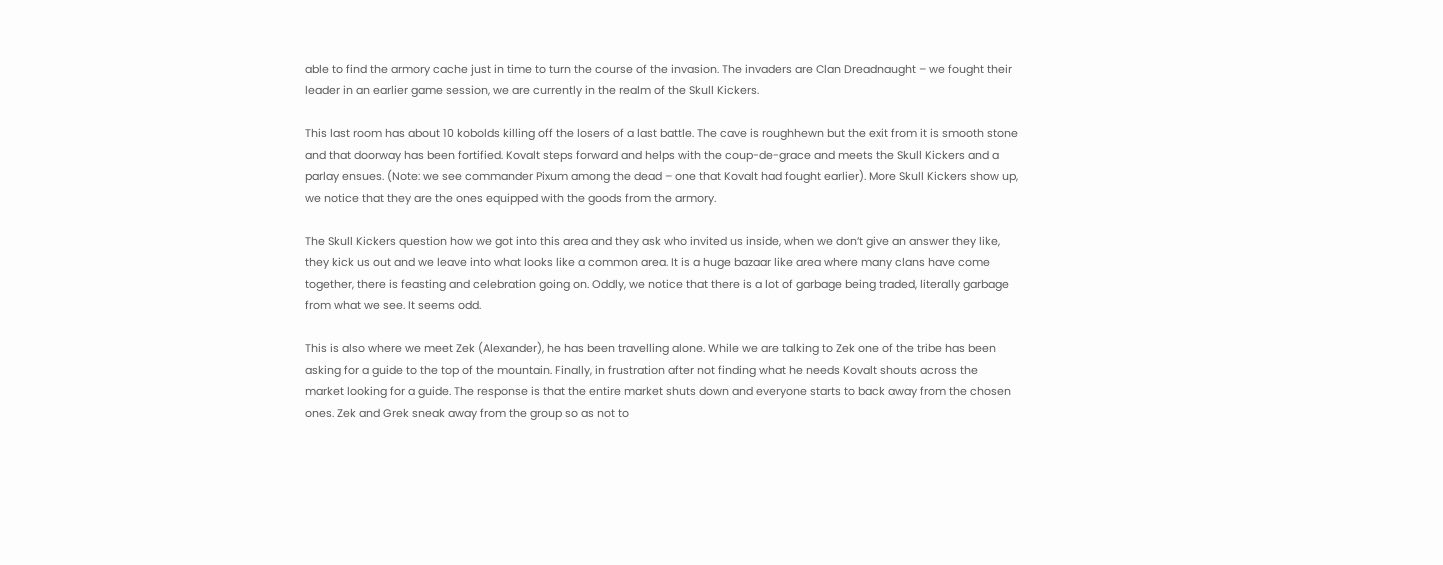able to find the armory cache just in time to turn the course of the invasion. The invaders are Clan Dreadnaught – we fought their leader in an earlier game session, we are currently in the realm of the Skull Kickers.

This last room has about 10 kobolds killing off the losers of a last battle. The cave is roughhewn but the exit from it is smooth stone and that doorway has been fortified. Kovalt steps forward and helps with the coup-de-grace and meets the Skull Kickers and a parlay ensues. (Note: we see commander Pixum among the dead – one that Kovalt had fought earlier). More Skull Kickers show up, we notice that they are the ones equipped with the goods from the armory.

The Skull Kickers question how we got into this area and they ask who invited us inside, when we don’t give an answer they like, they kick us out and we leave into what looks like a common area. It is a huge bazaar like area where many clans have come together, there is feasting and celebration going on. Oddly, we notice that there is a lot of garbage being traded, literally garbage from what we see. It seems odd.

This is also where we meet Zek (Alexander), he has been travelling alone. While we are talking to Zek one of the tribe has been asking for a guide to the top of the mountain. Finally, in frustration after not finding what he needs Kovalt shouts across the market looking for a guide. The response is that the entire market shuts down and everyone starts to back away from the chosen ones. Zek and Grek sneak away from the group so as not to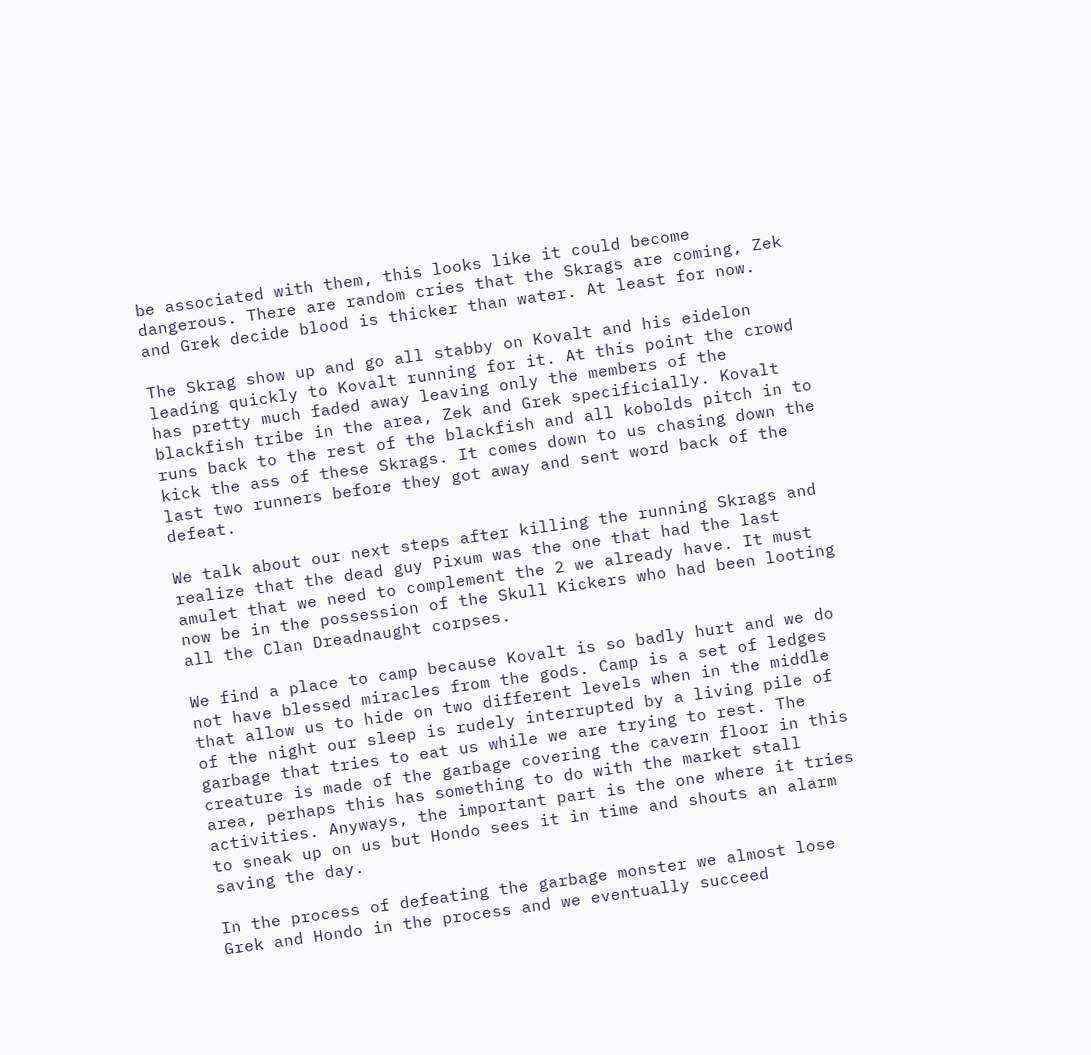be associated with them, this looks like it could become dangerous. There are random cries that the Skrags are coming, Zek and Grek decide blood is thicker than water. At least for now.

The Skrag show up and go all stabby on Kovalt and his eidelon leading quickly to Kovalt running for it. At this point the crowd has pretty much faded away leaving only the members of the blackfish tribe in the area, Zek and Grek specificially. Kovalt runs back to the rest of the blackfish and all kobolds pitch in to kick the ass of these Skrags. It comes down to us chasing down the last two runners before they got away and sent word back of the defeat.

We talk about our next steps after killing the running Skrags and realize that the dead guy Pixum was the one that had the last amulet that we need to complement the 2 we already have. It must now be in the possession of the Skull Kickers who had been looting all the Clan Dreadnaught corpses.

We find a place to camp because Kovalt is so badly hurt and we do not have blessed miracles from the gods. Camp is a set of ledges that allow us to hide on two different levels when in the middle of the night our sleep is rudely interrupted by a living pile of garbage that tries to eat us while we are trying to rest. The creature is made of the garbage covering the cavern floor in this area, perhaps this has something to do with the market stall activities. Anyways, the important part is the one where it tries to sneak up on us but Hondo sees it in time and shouts an alarm saving the day.

In the process of defeating the garbage monster we almost lose Grek and Hondo in the process and we eventually succeed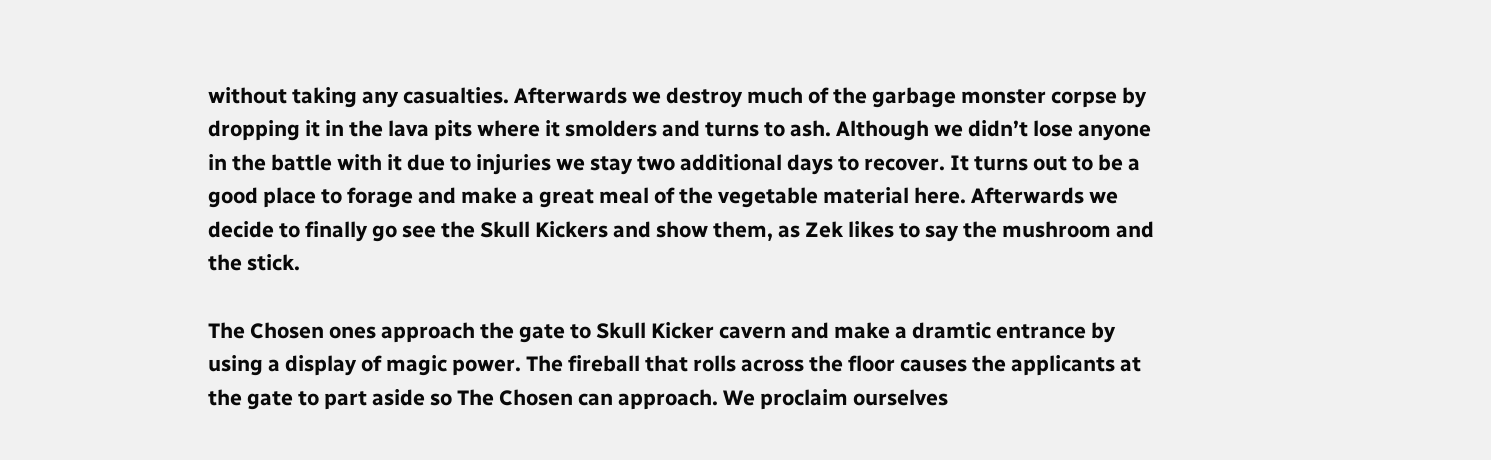without taking any casualties. Afterwards we destroy much of the garbage monster corpse by dropping it in the lava pits where it smolders and turns to ash. Although we didn’t lose anyone in the battle with it due to injuries we stay two additional days to recover. It turns out to be a good place to forage and make a great meal of the vegetable material here. Afterwards we decide to finally go see the Skull Kickers and show them, as Zek likes to say the mushroom and the stick.

The Chosen ones approach the gate to Skull Kicker cavern and make a dramtic entrance by using a display of magic power. The fireball that rolls across the floor causes the applicants at the gate to part aside so The Chosen can approach. We proclaim ourselves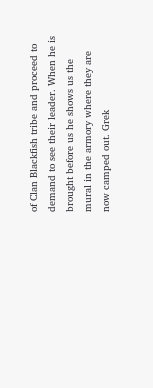of Clan Blackfish tribe and proceed to demand to see their leader. When he is brought before us he shows us the mural in the armory where they are now camped out. Grek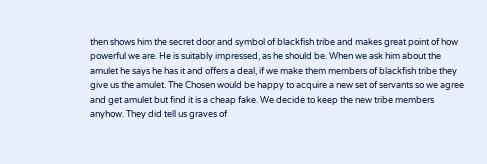then shows him the secret door and symbol of blackfish tribe and makes great point of how powerful we are. He is suitably impressed, as he should be. When we ask him about the amulet he says he has it and offers a deal, if we make them members of blackfish tribe they give us the amulet. The Chosen would be happy to acquire a new set of servants so we agree and get amulet but find it is a cheap fake. We decide to keep the new tribe members anyhow. They did tell us graves of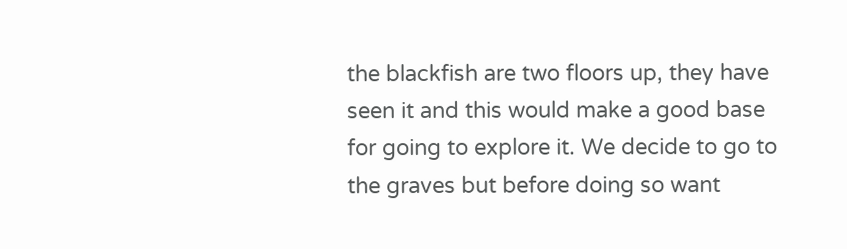the blackfish are two floors up, they have seen it and this would make a good base for going to explore it. We decide to go to the graves but before doing so want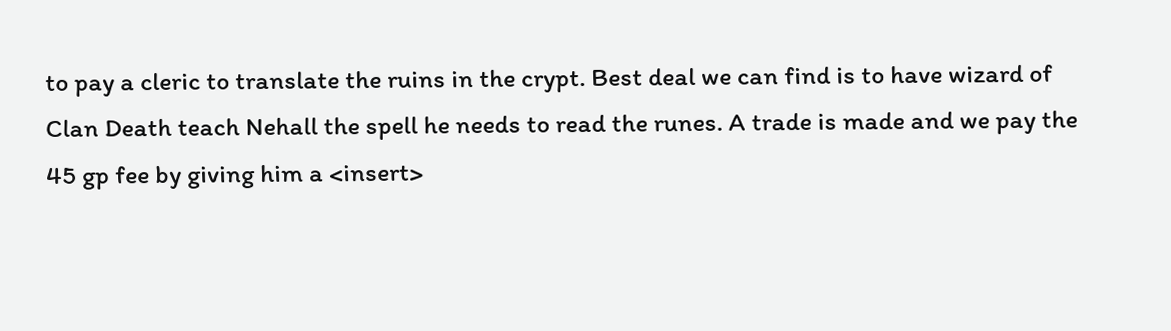to pay a cleric to translate the ruins in the crypt. Best deal we can find is to have wizard of Clan Death teach Nehall the spell he needs to read the runes. A trade is made and we pay the 45 gp fee by giving him a <insert>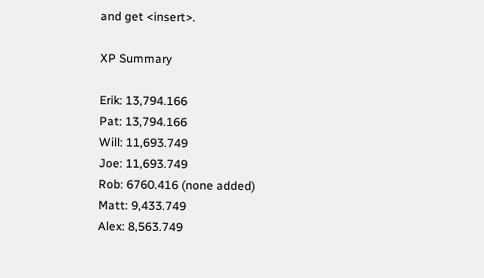and get <insert>.

XP Summary

Erik: 13,794.166
Pat: 13,794.166
Will: 11,693.749
Joe: 11,693.749
Rob: 6760.416 (none added)
Matt: 9,433.749
Alex: 8,563.749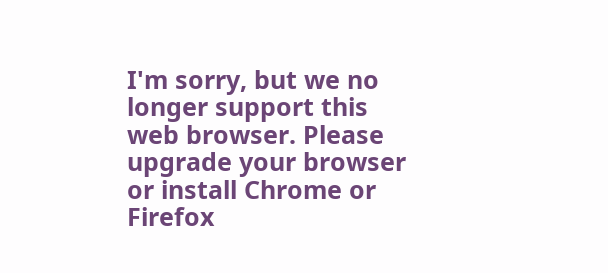I'm sorry, but we no longer support this web browser. Please upgrade your browser or install Chrome or Firefox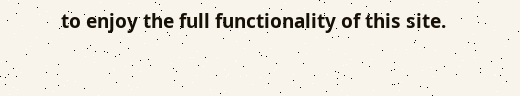to enjoy the full functionality of this site.